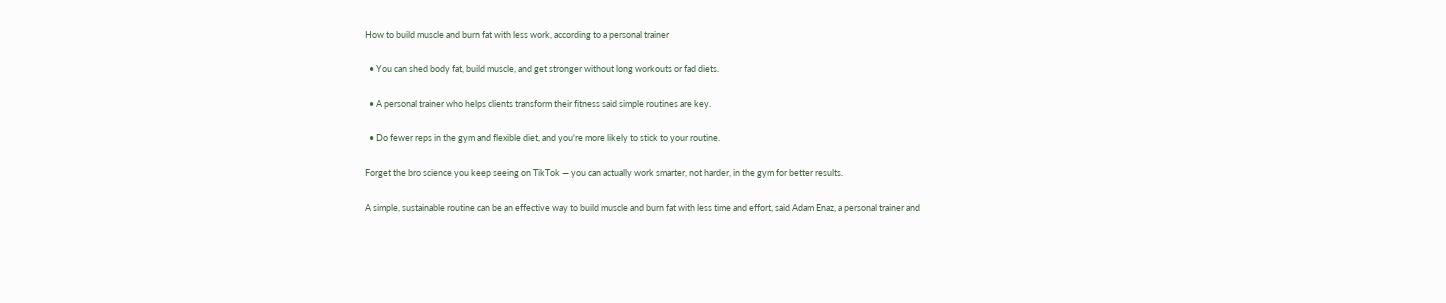How to build muscle and burn fat with less work, according to a personal trainer

  • You can shed body fat, build muscle, and get stronger without long workouts or fad diets.

  • A personal trainer who helps clients transform their fitness said simple routines are key.

  • Do fewer reps in the gym and flexible diet, and you're more likely to stick to your routine.

Forget the bro science you keep seeing on TikTok — you can actually work smarter, not harder, in the gym for better results.

A simple, sustainable routine can be an effective way to build muscle and burn fat with less time and effort, said Adam Enaz, a personal trainer and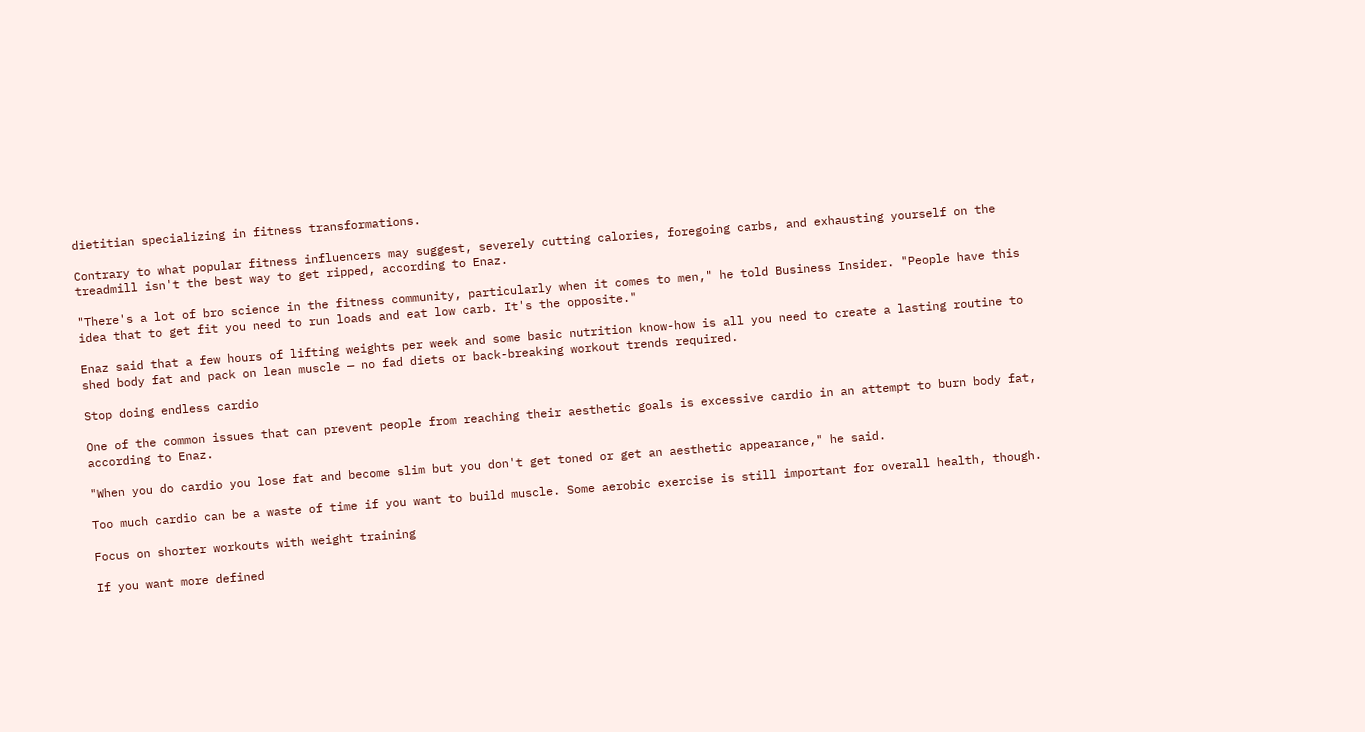dietitian specializing in fitness transformations.

Contrary to what popular fitness influencers may suggest, severely cutting calories, foregoing carbs, and exhausting yourself on the treadmill isn't the best way to get ripped, according to Enaz.

"There's a lot of bro science in the fitness community, particularly when it comes to men," he told Business Insider. "People have this idea that to get fit you need to run loads and eat low carb. It's the opposite."

Enaz said that a few hours of lifting weights per week and some basic nutrition know-how is all you need to create a lasting routine to shed body fat and pack on lean muscle — no fad diets or back-breaking workout trends required.

Stop doing endless cardio

One of the common issues that can prevent people from reaching their aesthetic goals is excessive cardio in an attempt to burn body fat, according to Enaz.

"When you do cardio you lose fat and become slim but you don't get toned or get an aesthetic appearance," he said.

Too much cardio can be a waste of time if you want to build muscle. Some aerobic exercise is still important for overall health, though.

Focus on shorter workouts with weight training

If you want more defined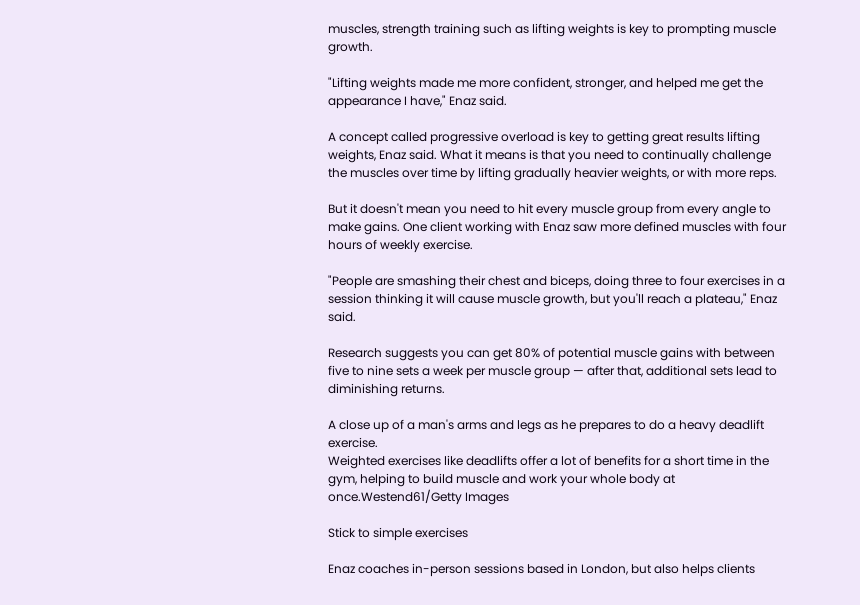muscles, strength training such as lifting weights is key to prompting muscle growth.

"Lifting weights made me more confident, stronger, and helped me get the appearance I have," Enaz said.

A concept called progressive overload is key to getting great results lifting weights, Enaz said. What it means is that you need to continually challenge the muscles over time by lifting gradually heavier weights, or with more reps.

But it doesn't mean you need to hit every muscle group from every angle to make gains. One client working with Enaz saw more defined muscles with four hours of weekly exercise.

"People are smashing their chest and biceps, doing three to four exercises in a session thinking it will cause muscle growth, but you'll reach a plateau," Enaz said.

Research suggests you can get 80% of potential muscle gains with between five to nine sets a week per muscle group — after that, additional sets lead to diminishing returns.

A close up of a man's arms and legs as he prepares to do a heavy deadlift exercise.
Weighted exercises like deadlifts offer a lot of benefits for a short time in the gym, helping to build muscle and work your whole body at once.Westend61/Getty Images

Stick to simple exercises

Enaz coaches in-person sessions based in London, but also helps clients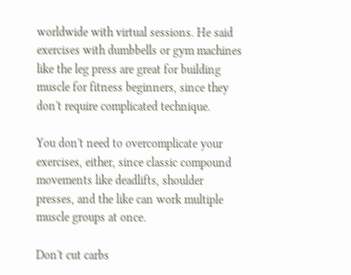worldwide with virtual sessions. He said exercises with dumbbells or gym machines like the leg press are great for building muscle for fitness beginners, since they don't require complicated technique.

You don't need to overcomplicate your exercises, either, since classic compound movements like deadlifts, shoulder presses, and the like can work multiple muscle groups at once.

Don't cut carbs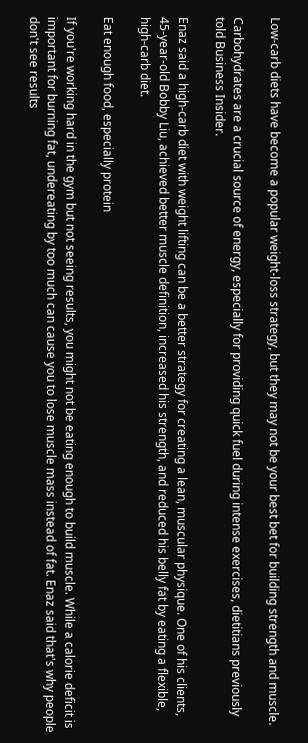Low-carb diets have become a popular weight-loss strategy, but they may not be your best bet for building strength and muscle.

Carbohydrates are a crucial source of energy, especially for providing quick fuel during intense exercises, dietitians previously told Business Insider.

Enaz said a high-carb diet with weight lifting can be a better strategy for creating a lean, muscular physique. One of his clients, 45-year-old Bobby Liu, achieved better muscle definition, increased his strength, and reduced his belly fat by eating a flexible, high-carb diet.

Eat enough food, especially protein

If you're working hard in the gym but not seeing results, you might not be eating enough to build muscle. While a calorie deficit is important for burning fat, undereating by too much can cause you to lose muscle mass instead of fat. Enaz said that's why people don't see results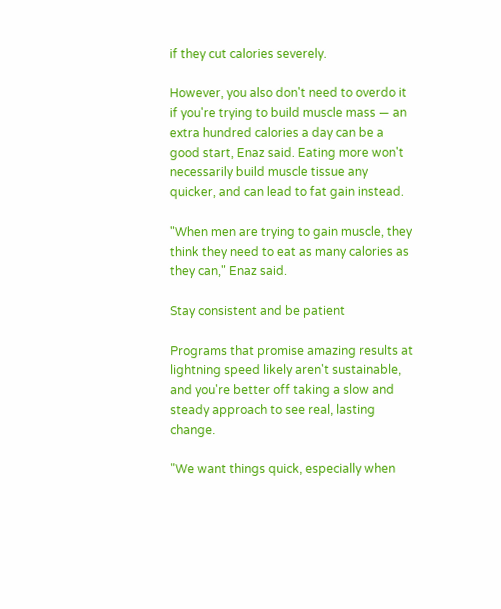if they cut calories severely.

However, you also don't need to overdo it if you're trying to build muscle mass — an extra hundred calories a day can be a good start, Enaz said. Eating more won't necessarily build muscle tissue any quicker, and can lead to fat gain instead.

"When men are trying to gain muscle, they think they need to eat as many calories as they can," Enaz said.

Stay consistent and be patient

Programs that promise amazing results at lightning speed likely aren't sustainable, and you're better off taking a slow and steady approach to see real, lasting change.

"We want things quick, especially when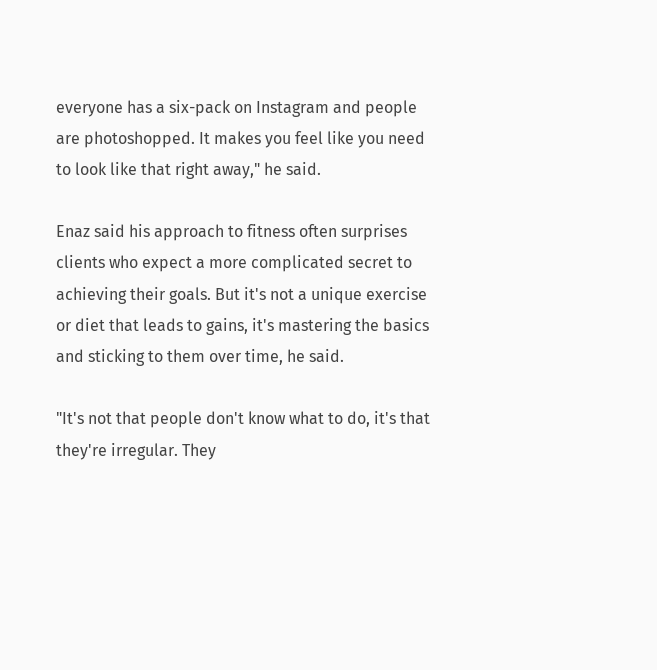everyone has a six-pack on Instagram and people are photoshopped. It makes you feel like you need to look like that right away," he said.

Enaz said his approach to fitness often surprises clients who expect a more complicated secret to achieving their goals. But it's not a unique exercise or diet that leads to gains, it's mastering the basics and sticking to them over time, he said.

"It's not that people don't know what to do, it's that they're irregular. They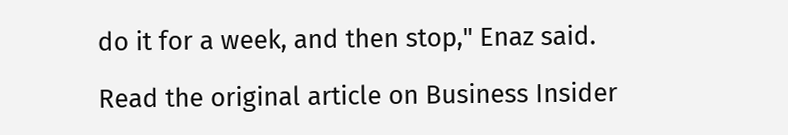do it for a week, and then stop," Enaz said.

Read the original article on Business Insider